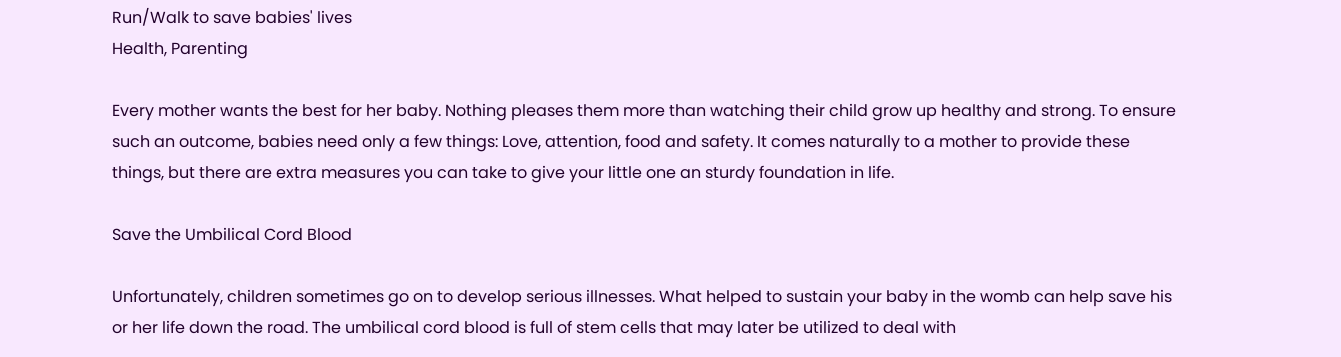Run/Walk to save babies' lives
Health, Parenting

Every mother wants the best for her baby. Nothing pleases them more than watching their child grow up healthy and strong. To ensure such an outcome, babies need only a few things: Love, attention, food and safety. It comes naturally to a mother to provide these things, but there are extra measures you can take to give your little one an sturdy foundation in life.

Save the Umbilical Cord Blood

Unfortunately, children sometimes go on to develop serious illnesses. What helped to sustain your baby in the womb can help save his or her life down the road. The umbilical cord blood is full of stem cells that may later be utilized to deal with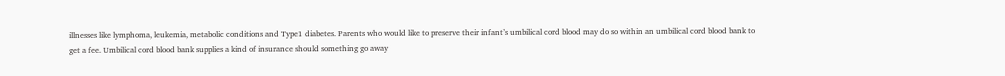illnesses like lymphoma, leukemia, metabolic conditions and Type1 diabetes. Parents who would like to preserve their infant’s umbilical cord blood may do so within an umbilical cord blood bank to get a fee. Umbilical cord blood bank supplies a kind of insurance should something go away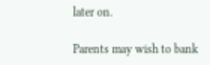later on.

Parents may wish to bank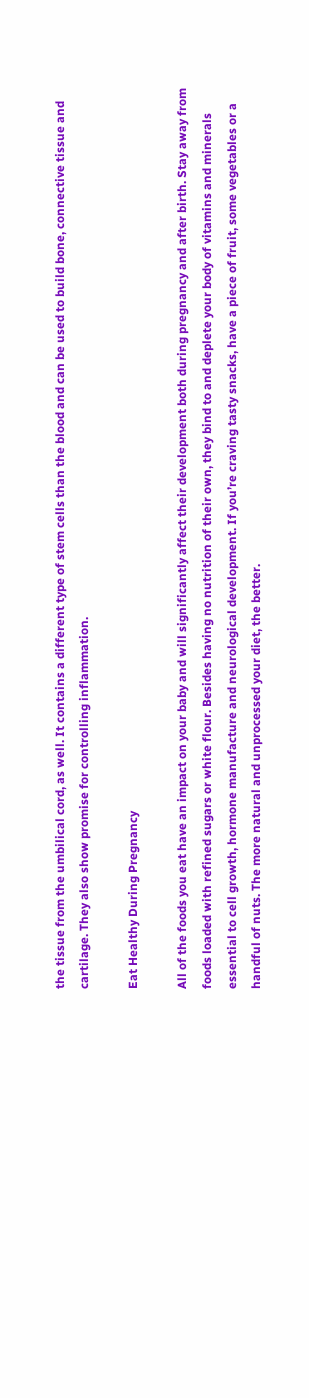the tissue from the umbilical cord, as well. It contains a different type of stem cells than the blood and can be used to build bone, connective tissue and cartilage. They also show promise for controlling inflammation.

Eat Healthy During Pregnancy

All of the foods you eat have an impact on your baby and will significantly affect their development both during pregnancy and after birth. Stay away from foods loaded with refined sugars or white flour. Besides having no nutrition of their own, they bind to and deplete your body of vitamins and minerals essential to cell growth, hormone manufacture and neurological development. If you’re craving tasty snacks, have a piece of fruit, some vegetables or a handful of nuts. The more natural and unprocessed your diet, the better.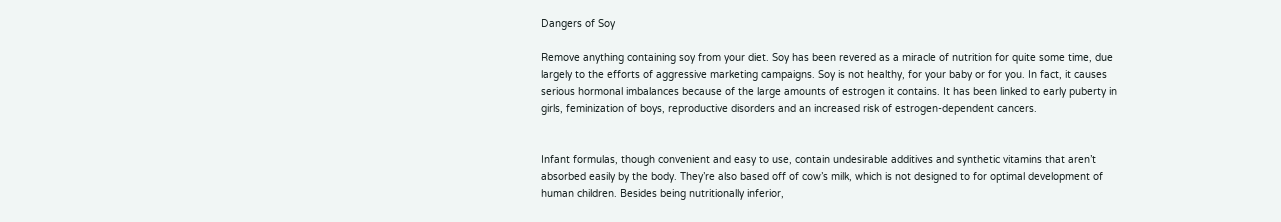Dangers of Soy

Remove anything containing soy from your diet. Soy has been revered as a miracle of nutrition for quite some time, due largely to the efforts of aggressive marketing campaigns. Soy is not healthy, for your baby or for you. In fact, it causes serious hormonal imbalances because of the large amounts of estrogen it contains. It has been linked to early puberty in girls, feminization of boys, reproductive disorders and an increased risk of estrogen-dependent cancers.


Infant formulas, though convenient and easy to use, contain undesirable additives and synthetic vitamins that aren’t absorbed easily by the body. They’re also based off of cow’s milk, which is not designed to for optimal development of human children. Besides being nutritionally inferior,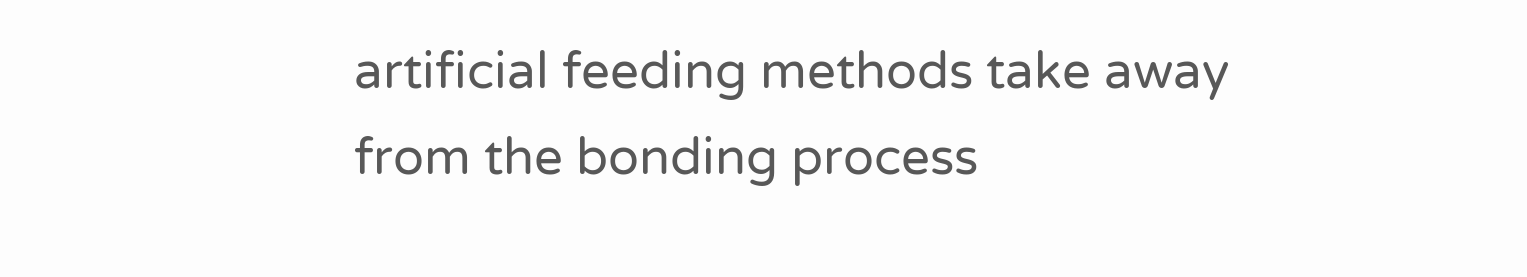artificial feeding methods take away from the bonding process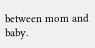between mom and baby.